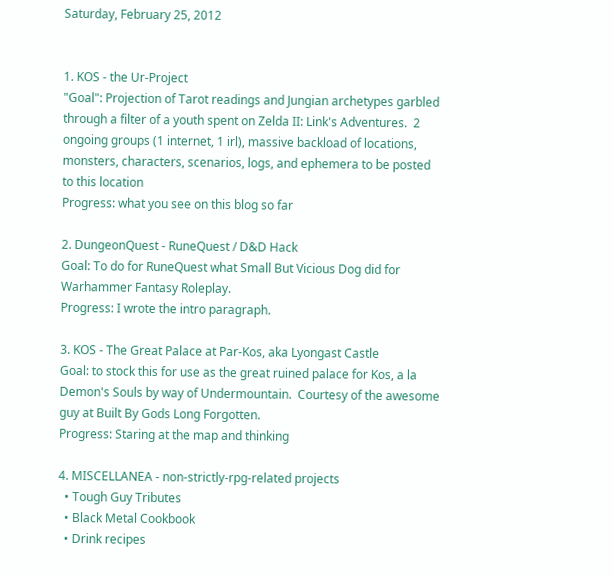Saturday, February 25, 2012


1. KOS - the Ur-Project
"Goal": Projection of Tarot readings and Jungian archetypes garbled through a filter of a youth spent on Zelda II: Link's Adventures.  2 ongoing groups (1 internet, 1 irl), massive backload of locations, monsters, characters, scenarios, logs, and ephemera to be posted to this location
Progress: what you see on this blog so far

2. DungeonQuest - RuneQuest / D&D Hack
Goal: To do for RuneQuest what Small But Vicious Dog did for Warhammer Fantasy Roleplay.
Progress: I wrote the intro paragraph.

3. KOS - The Great Palace at Par-Kos, aka Lyongast Castle
Goal: to stock this for use as the great ruined palace for Kos, a la Demon's Souls by way of Undermountain.  Courtesy of the awesome guy at Built By Gods Long Forgotten.
Progress: Staring at the map and thinking

4. MISCELLANEA - non-strictly-rpg-related projects
  • Tough Guy Tributes
  • Black Metal Cookbook
  • Drink recipes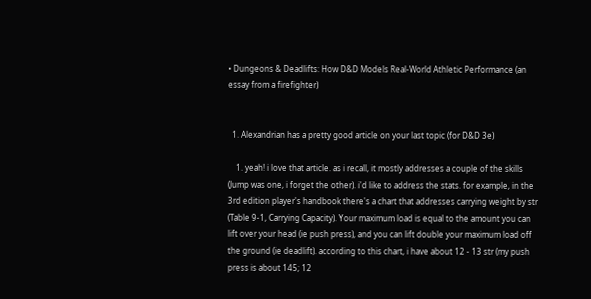• Dungeons & Deadlifts: How D&D Models Real-World Athletic Performance (an essay from a firefighter)


  1. Alexandrian has a pretty good article on your last topic (for D&D 3e)

    1. yeah! i love that article. as i recall, it mostly addresses a couple of the skills (Jump was one, i forget the other). i'd like to address the stats. for example, in the 3rd edition player's handbook there's a chart that addresses carrying weight by str (Table 9-1, Carrying Capacity). Your maximum load is equal to the amount you can lift over your head (ie push press), and you can lift double your maximum load off the ground (ie deadlift). according to this chart, i have about 12 - 13 str (my push press is about 145; 12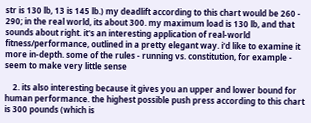str is 130 lb, 13 is 145 lb.) my deadlift according to this chart would be 260 - 290; in the real world, its about 300. my maximum load is 130 lb, and that sounds about right. it's an interesting application of real-world fitness/performance, outlined in a pretty elegant way. i'd like to examine it more in-depth. some of the rules - running vs. constitution, for example - seem to make very little sense

    2. its also interesting because it gives you an upper and lower bound for human performance. the highest possible push press according to this chart is 300 pounds (which is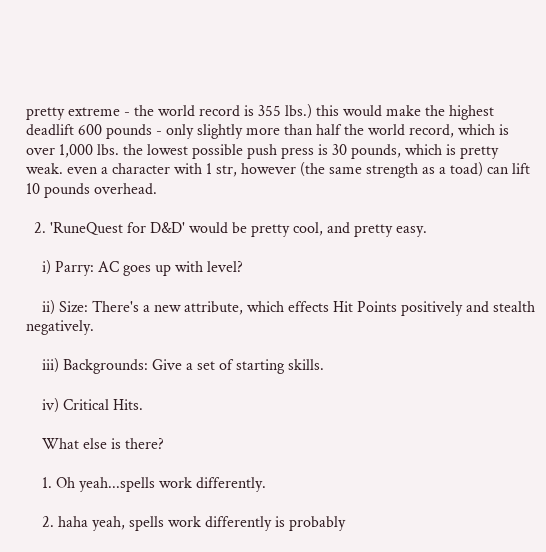pretty extreme - the world record is 355 lbs.) this would make the highest deadlift 600 pounds - only slightly more than half the world record, which is over 1,000 lbs. the lowest possible push press is 30 pounds, which is pretty weak. even a character with 1 str, however (the same strength as a toad) can lift 10 pounds overhead.

  2. 'RuneQuest for D&D' would be pretty cool, and pretty easy.

    i) Parry: AC goes up with level?

    ii) Size: There's a new attribute, which effects Hit Points positively and stealth negatively.

    iii) Backgrounds: Give a set of starting skills.

    iv) Critical Hits.

    What else is there?

    1. Oh yeah...spells work differently.

    2. haha yeah, spells work differently is probably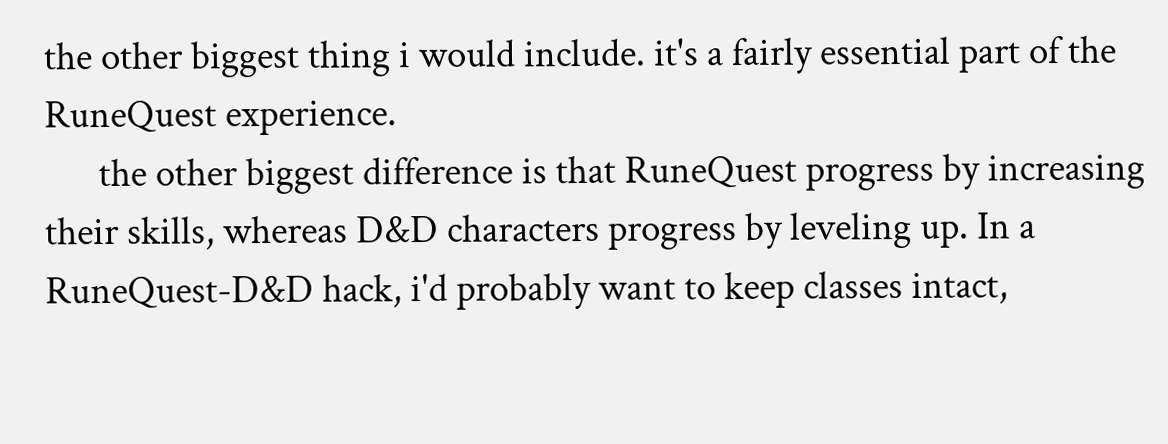the other biggest thing i would include. it's a fairly essential part of the RuneQuest experience.
      the other biggest difference is that RuneQuest progress by increasing their skills, whereas D&D characters progress by leveling up. In a RuneQuest-D&D hack, i'd probably want to keep classes intact,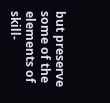but preserve some of the elements of skill-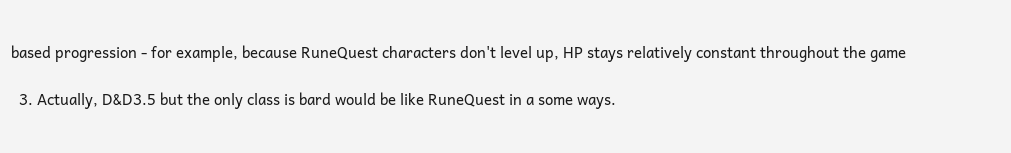based progression - for example, because RuneQuest characters don't level up, HP stays relatively constant throughout the game

  3. Actually, D&D3.5 but the only class is bard would be like RuneQuest in a some ways.